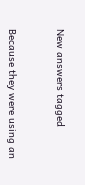New answers tagged


Because they were using an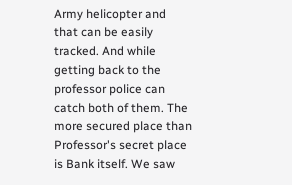Army helicopter and that can be easily tracked. And while getting back to the professor police can catch both of them. The more secured place than Professor's secret place is Bank itself. We saw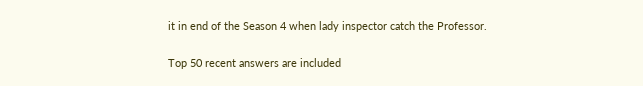it in end of the Season 4 when lady inspector catch the Professor.

Top 50 recent answers are included